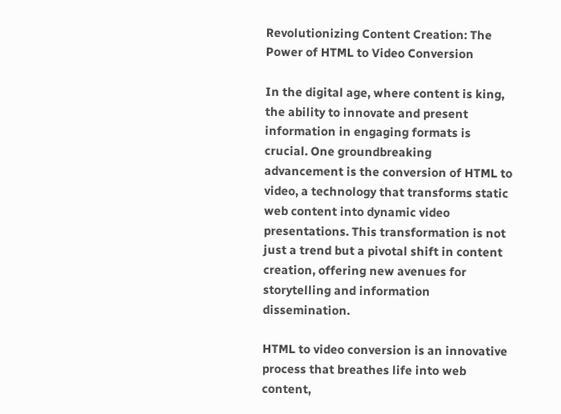Revolutionizing Content Creation: The Power of HTML to Video Conversion

In the digital age, where content is king, the ability to innovate and present information in engaging formats is crucial. One groundbreaking advancement is the conversion of HTML to video, a technology that transforms static web content into dynamic video presentations. This transformation is not just a trend but a pivotal shift in content creation, offering new avenues for storytelling and information dissemination.

HTML to video conversion is an innovative process that breathes life into web content,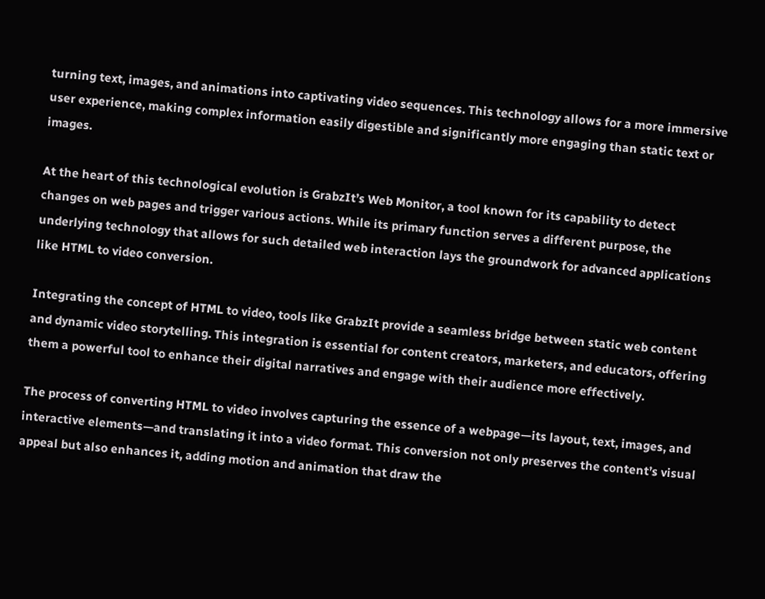turning text, images, and animations into captivating video sequences. This technology allows for a more immersive user experience, making complex information easily digestible and significantly more engaging than static text or images.

At the heart of this technological evolution is GrabzIt’s Web Monitor, a tool known for its capability to detect changes on web pages and trigger various actions. While its primary function serves a different purpose, the underlying technology that allows for such detailed web interaction lays the groundwork for advanced applications like HTML to video conversion.

Integrating the concept of HTML to video, tools like GrabzIt provide a seamless bridge between static web content and dynamic video storytelling. This integration is essential for content creators, marketers, and educators, offering them a powerful tool to enhance their digital narratives and engage with their audience more effectively.

The process of converting HTML to video involves capturing the essence of a webpage—its layout, text, images, and interactive elements—and translating it into a video format. This conversion not only preserves the content’s visual appeal but also enhances it, adding motion and animation that draw the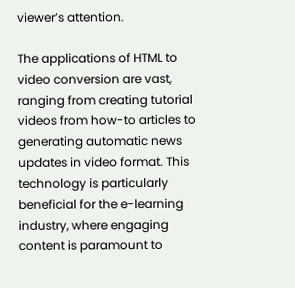viewer’s attention.

The applications of HTML to video conversion are vast, ranging from creating tutorial videos from how-to articles to generating automatic news updates in video format. This technology is particularly beneficial for the e-learning industry, where engaging content is paramount to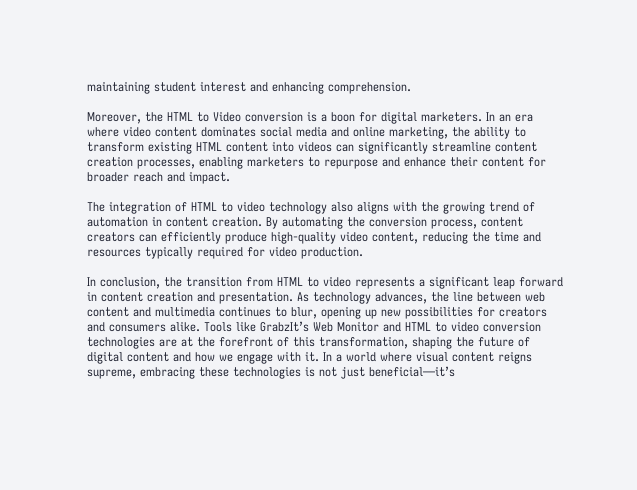maintaining student interest and enhancing comprehension.

Moreover, the HTML to Video conversion is a boon for digital marketers. In an era where video content dominates social media and online marketing, the ability to transform existing HTML content into videos can significantly streamline content creation processes, enabling marketers to repurpose and enhance their content for broader reach and impact.

The integration of HTML to video technology also aligns with the growing trend of automation in content creation. By automating the conversion process, content creators can efficiently produce high-quality video content, reducing the time and resources typically required for video production.

In conclusion, the transition from HTML to video represents a significant leap forward in content creation and presentation. As technology advances, the line between web content and multimedia continues to blur, opening up new possibilities for creators and consumers alike. Tools like GrabzIt’s Web Monitor and HTML to video conversion technologies are at the forefront of this transformation, shaping the future of digital content and how we engage with it. In a world where visual content reigns supreme, embracing these technologies is not just beneficial—it’s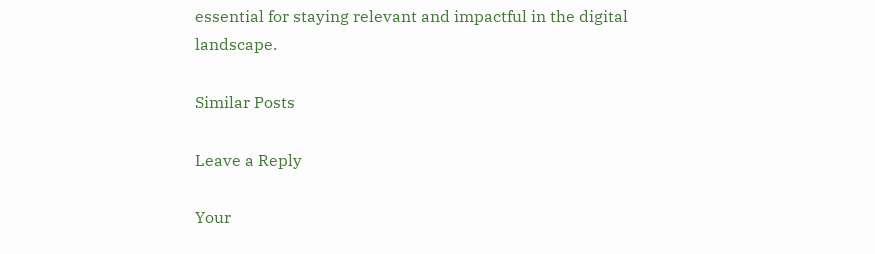essential for staying relevant and impactful in the digital landscape.

Similar Posts

Leave a Reply

Your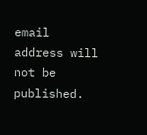email address will not be published.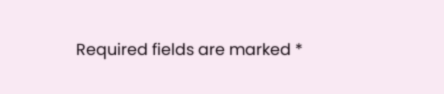Required fields are marked *